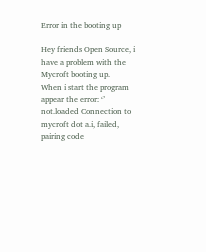Error in the booting up

Hey friends Open Source, i have a problem with the Mycroft booting up.
When i start the program appear the error: ‘’ not.loaded Connection to mycroft dot a.i, failed, pairing code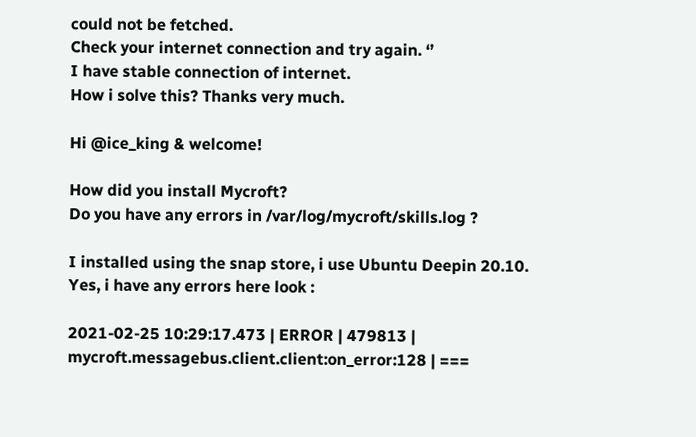could not be fetched.
Check your internet connection and try again. ‘’
I have stable connection of internet.
How i solve this? Thanks very much.

Hi @ice_king & welcome!

How did you install Mycroft?
Do you have any errors in /var/log/mycroft/skills.log ?

I installed using the snap store, i use Ubuntu Deepin 20.10.
Yes, i have any errors here look :

2021-02-25 10:29:17.473 | ERROR | 479813 | mycroft.messagebus.client.client:on_error:128 | ===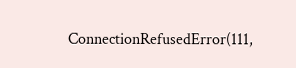ConnectionRefusedError(111,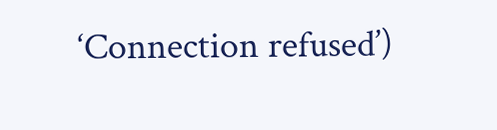‘Connection refused’)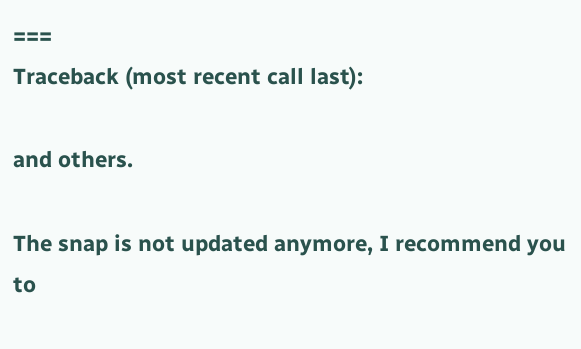===
Traceback (most recent call last):

and others.

The snap is not updated anymore, I recommend you to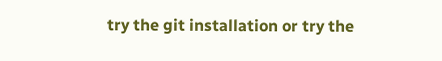try the git installation or try the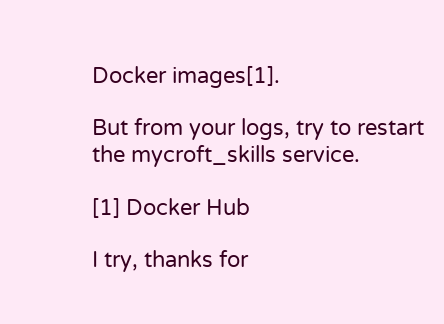Docker images[1].

But from your logs, try to restart the mycroft_skills service.

[1] Docker Hub

I try, thanks for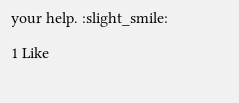your help. :slight_smile:

1 Like